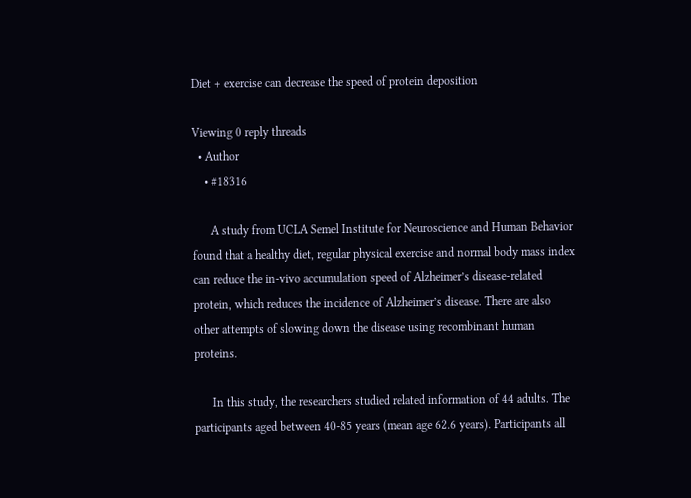Diet + exercise can decrease the speed of protein deposition

Viewing 0 reply threads
  • Author
    • #18316

      A study from UCLA Semel Institute for Neuroscience and Human Behavior found that a healthy diet, regular physical exercise and normal body mass index can reduce the in-vivo accumulation speed of Alzheimer’s disease-related protein, which reduces the incidence of Alzheimer’s disease. There are also other attempts of slowing down the disease using recombinant human proteins.

      In this study, the researchers studied related information of 44 adults. The participants aged between 40-85 years (mean age 62.6 years). Participants all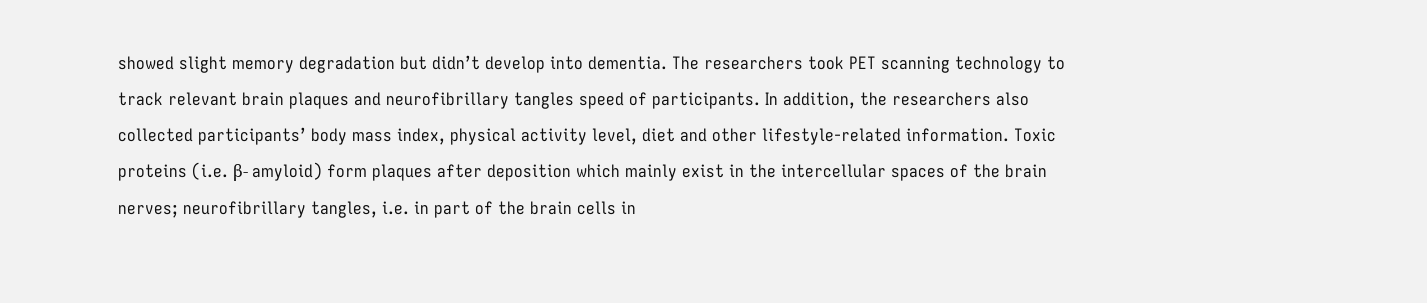showed slight memory degradation but didn’t develop into dementia. The researchers took PET scanning technology to track relevant brain plaques and neurofibrillary tangles speed of participants. In addition, the researchers also collected participants’ body mass index, physical activity level, diet and other lifestyle-related information. Toxic proteins (i.e. β- amyloid) form plaques after deposition which mainly exist in the intercellular spaces of the brain nerves; neurofibrillary tangles, i.e. in part of the brain cells in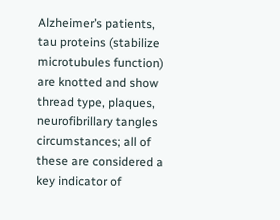Alzheimer’s patients, tau proteins (stabilize microtubules function) are knotted and show thread type, plaques, neurofibrillary tangles circumstances; all of these are considered a key indicator of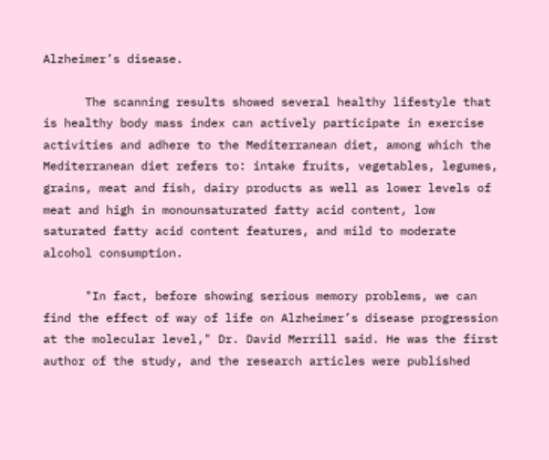Alzheimer’s disease.

      The scanning results showed several healthy lifestyle that is healthy body mass index can actively participate in exercise activities and adhere to the Mediterranean diet, among which the Mediterranean diet refers to: intake fruits, vegetables, legumes, grains, meat and fish, dairy products as well as lower levels of meat and high in monounsaturated fatty acid content, low saturated fatty acid content features, and mild to moderate alcohol consumption.

      "In fact, before showing serious memory problems, we can find the effect of way of life on Alzheimer’s disease progression at the molecular level," Dr. David Merrill said. He was the first author of the study, and the research articles were published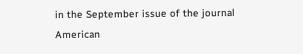in the September issue of the journal American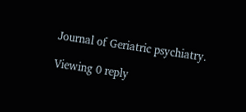Journal of Geriatric psychiatry.

Viewing 0 reply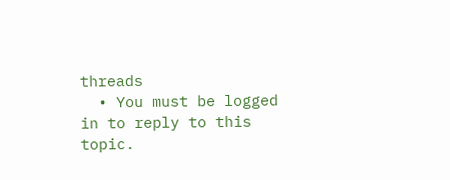threads
  • You must be logged in to reply to this topic.